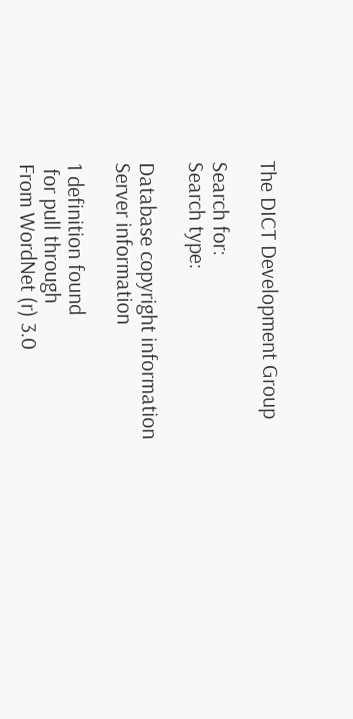The DICT Development Group

Search for:
Search type:

Database copyright information
Server information

1 definition found
 for pull through
From WordNet (r) 3.0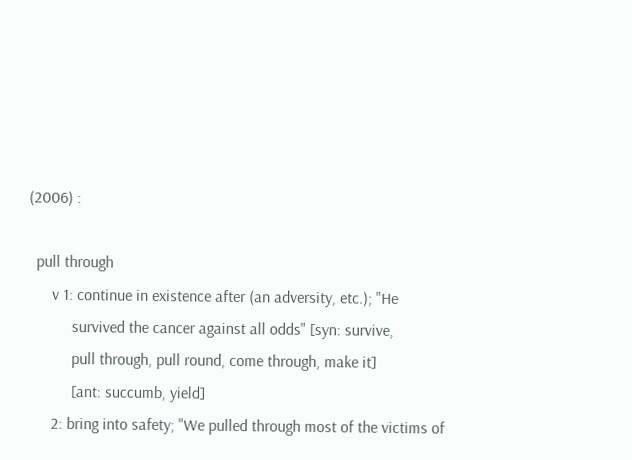(2006) :

  pull through
      v 1: continue in existence after (an adversity, etc.); "He
           survived the cancer against all odds" [syn: survive,
           pull through, pull round, come through, make it]
           [ant: succumb, yield]
      2: bring into safety; "We pulled through most of the victims of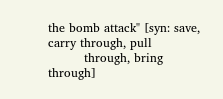the bomb attack" [syn: save, carry through, pull
         through, bring through]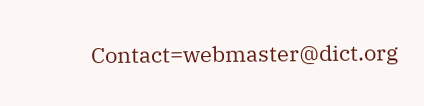Contact=webmaster@dict.org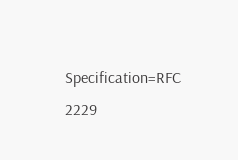Specification=RFC 2229